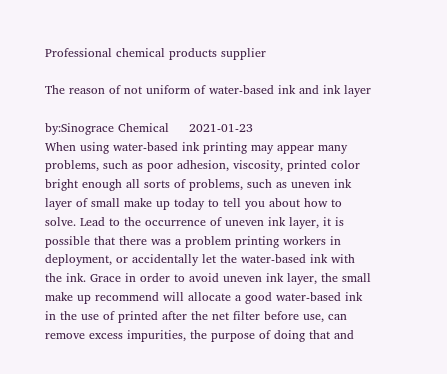Professional chemical products supplier

The reason of not uniform of water-based ink and ink layer

by:Sinograce Chemical     2021-01-23
When using water-based ink printing may appear many problems, such as poor adhesion, viscosity, printed color bright enough all sorts of problems, such as uneven ink layer of small make up today to tell you about how to solve. Lead to the occurrence of uneven ink layer, it is possible that there was a problem printing workers in deployment, or accidentally let the water-based ink with the ink. Grace in order to avoid uneven ink layer, the small make up recommend will allocate a good water-based ink in the use of printed after the net filter before use, can remove excess impurities, the purpose of doing that and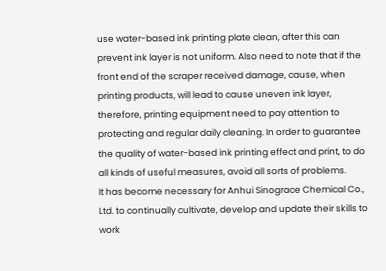use water-based ink printing plate clean, after this can prevent ink layer is not uniform. Also need to note that if the front end of the scraper received damage, cause, when printing products, will lead to cause uneven ink layer, therefore, printing equipment need to pay attention to protecting and regular daily cleaning. In order to guarantee the quality of water-based ink printing effect and print, to do all kinds of useful measures, avoid all sorts of problems.
It has become necessary for Anhui Sinograce Chemical Co., Ltd. to continually cultivate, develop and update their skills to work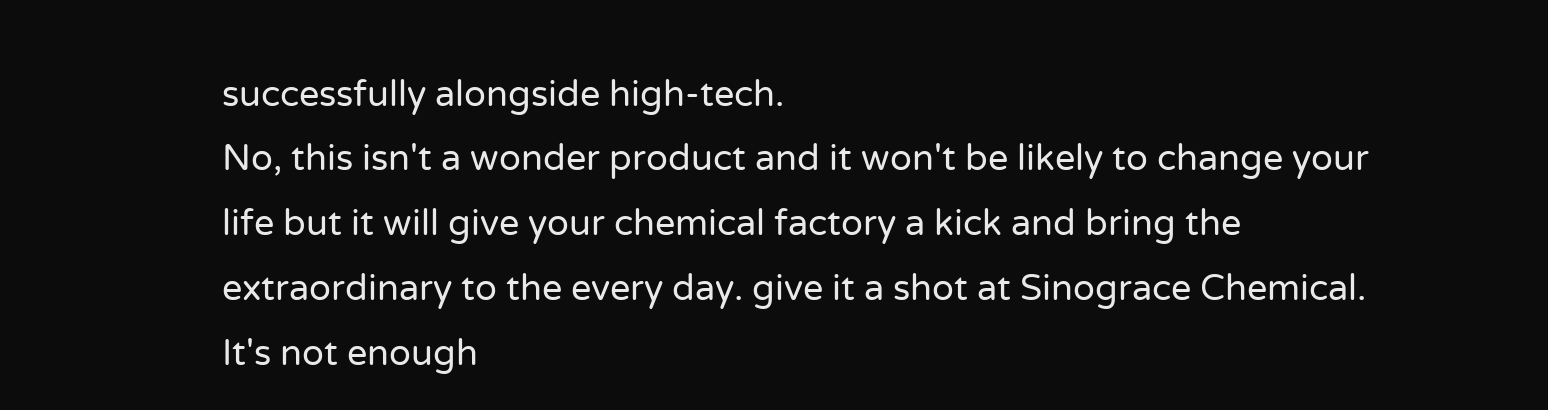successfully alongside high-tech.
No, this isn't a wonder product and it won't be likely to change your life but it will give your chemical factory a kick and bring the extraordinary to the every day. give it a shot at Sinograce Chemical.
It's not enough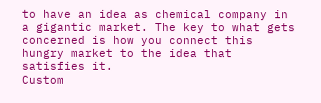to have an idea as chemical company in a gigantic market. The key to what gets concerned is how you connect this hungry market to the idea that satisfies it.
Custom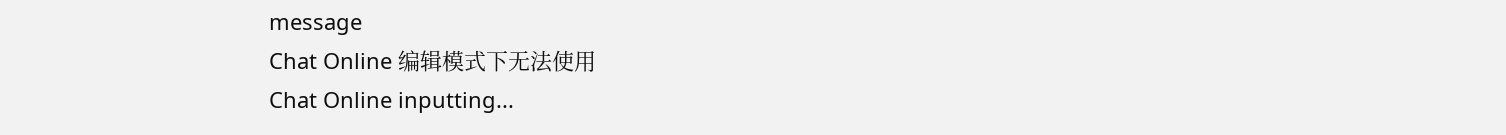message
Chat Online 编辑模式下无法使用
Chat Online inputting...